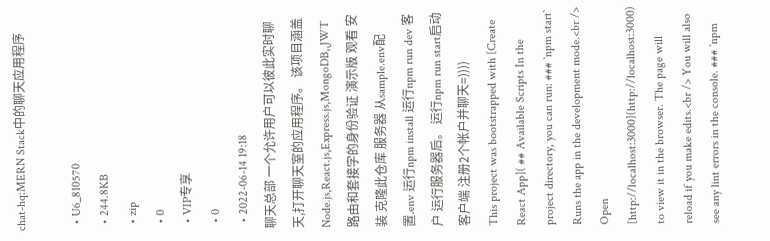chat-hq:MERN Stack中的聊天应用程序

  • U6_810570
  • 244.8KB
  • zip
  • 0
  • VIP专享
  • 0
  • 2022-06-14 19:18
聊天总部 一个允许用户可以彼此实时聊天,打开聊天室的应用程序。 该项目涵盖Node.js,React.js,Express.js,MongoDB,,JWT路由和套接字的身份验证 演示版 观看 安装 克隆此仓库 服务器 从sample.env配置.env 运行npm install 运行npm run dev 客户 运行服务器后。 运行npm run start启动客户端 注册2个帐户并聊天=))))
This project was bootstrapped with [Create React App]( ## Available Scripts In the project directory, you can run: ### `npm start` Runs the app in the development mode.<br /> Open [http://localhost:3000](http://localhost:3000) to view it in the browser. The page will reload if you make edits.<br /> You will also see any lint errors in the console. ### `npm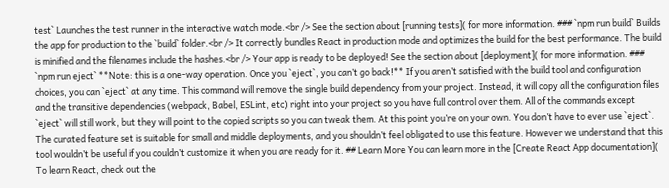test` Launches the test runner in the interactive watch mode.<br /> See the section about [running tests]( for more information. ### `npm run build` Builds the app for production to the `build` folder.<br /> It correctly bundles React in production mode and optimizes the build for the best performance. The build is minified and the filenames include the hashes.<br /> Your app is ready to be deployed! See the section about [deployment]( for more information. ### `npm run eject` **Note: this is a one-way operation. Once you `eject`, you can’t go back!** If you aren’t satisfied with the build tool and configuration choices, you can `eject` at any time. This command will remove the single build dependency from your project. Instead, it will copy all the configuration files and the transitive dependencies (webpack, Babel, ESLint, etc) right into your project so you have full control over them. All of the commands except `eject` will still work, but they will point to the copied scripts so you can tweak them. At this point you’re on your own. You don’t have to ever use `eject`. The curated feature set is suitable for small and middle deployments, and you shouldn’t feel obligated to use this feature. However we understand that this tool wouldn’t be useful if you couldn’t customize it when you are ready for it. ## Learn More You can learn more in the [Create React App documentation]( To learn React, check out the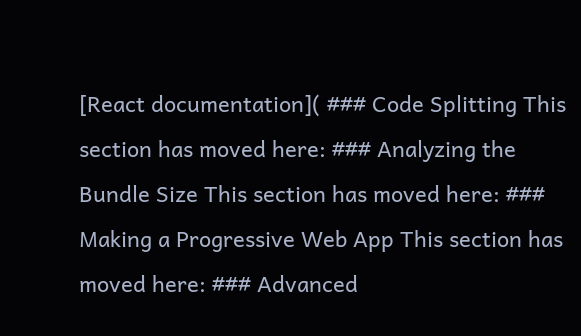[React documentation]( ### Code Splitting This section has moved here: ### Analyzing the Bundle Size This section has moved here: ### Making a Progressive Web App This section has moved here: ### Advanced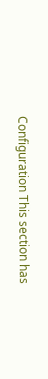Configuration This section has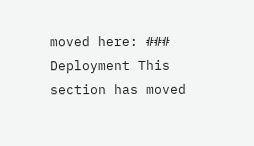moved here: ### Deployment This section has moved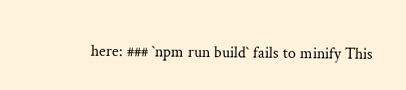here: ### `npm run build` fails to minify This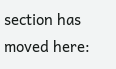section has moved here: